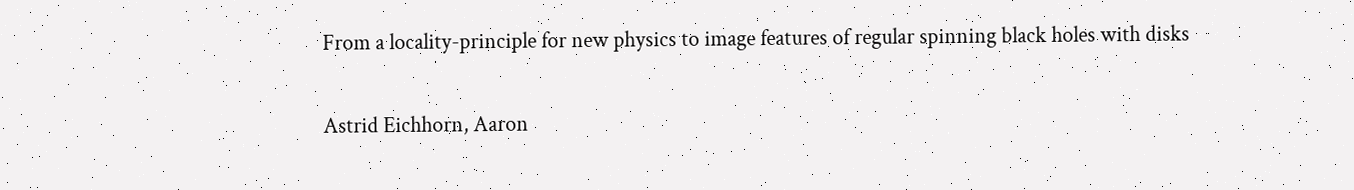From a locality-principle for new physics to image features of regular spinning black holes with disks

Astrid Eichhorn, Aaron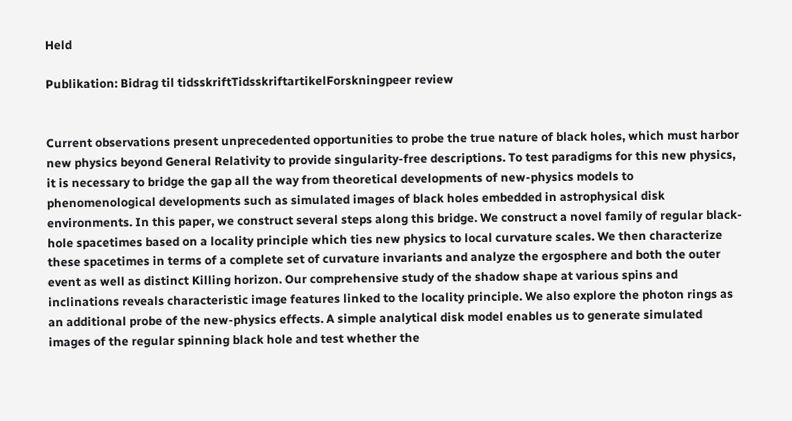Held

Publikation: Bidrag til tidsskriftTidsskriftartikelForskningpeer review


Current observations present unprecedented opportunities to probe the true nature of black holes, which must harbor new physics beyond General Relativity to provide singularity-free descriptions. To test paradigms for this new physics, it is necessary to bridge the gap all the way from theoretical developments of new-physics models to phenomenological developments such as simulated images of black holes embedded in astrophysical disk environments. In this paper, we construct several steps along this bridge. We construct a novel family of regular black-hole spacetimes based on a locality principle which ties new physics to local curvature scales. We then characterize these spacetimes in terms of a complete set of curvature invariants and analyze the ergosphere and both the outer event as well as distinct Killing horizon. Our comprehensive study of the shadow shape at various spins and inclinations reveals characteristic image features linked to the locality principle. We also explore the photon rings as an additional probe of the new-physics effects. A simple analytical disk model enables us to generate simulated images of the regular spinning black hole and test whether the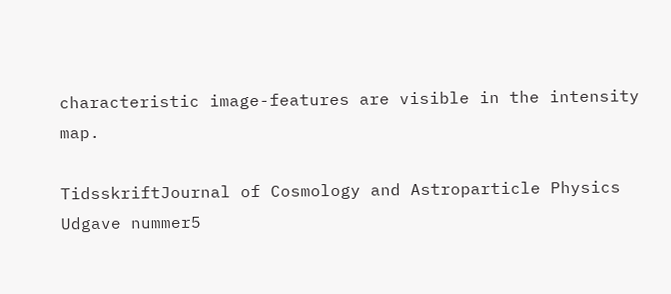characteristic image-features are visible in the intensity map.

TidsskriftJournal of Cosmology and Astroparticle Physics
Udgave nummer5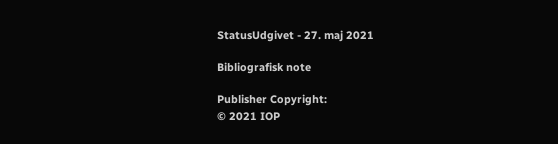StatusUdgivet - 27. maj 2021

Bibliografisk note

Publisher Copyright:
© 2021 IOP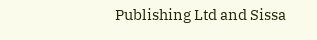Publishing Ltd and Sissa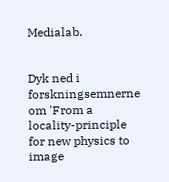Medialab.


Dyk ned i forskningsemnerne om 'From a locality-principle for new physics to image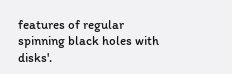features of regular spinning black holes with disks'.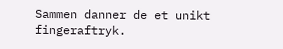Sammen danner de et unikt fingeraftryk.